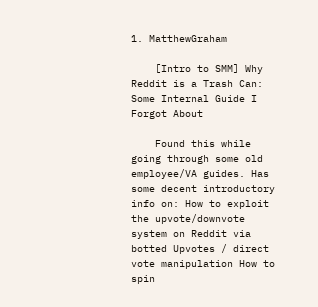1. MatthewGraham

    [Intro to SMM] Why Reddit is a Trash Can: Some Internal Guide I Forgot About

    Found this while going through some old employee/VA guides. Has some decent introductory info on: How to exploit the upvote/downvote system on Reddit via botted Upvotes / direct vote manipulation How to spin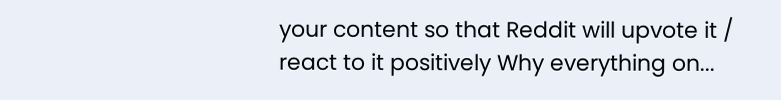your content so that Reddit will upvote it / react to it positively Why everything on...